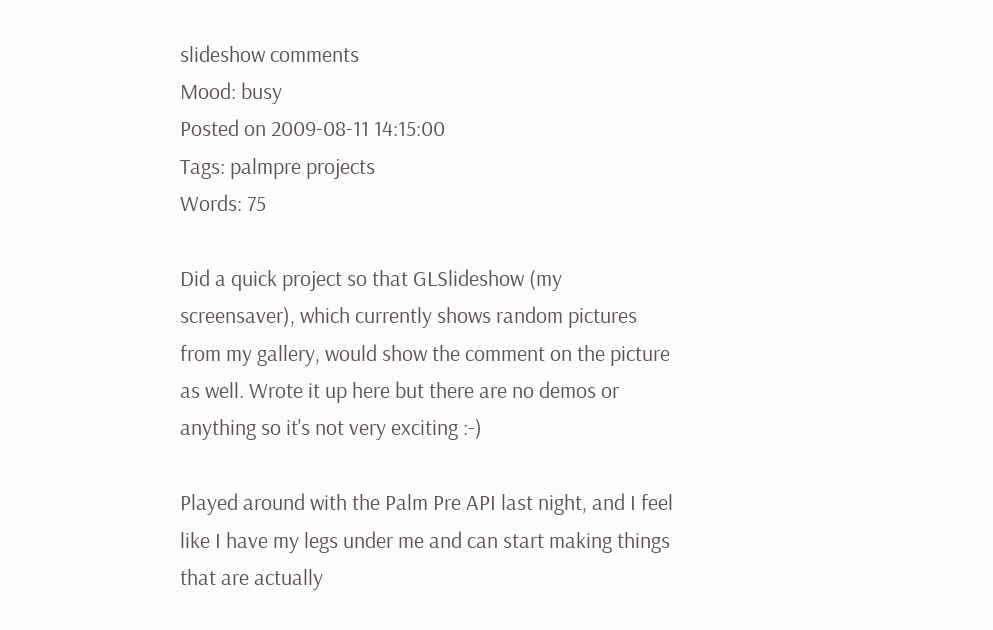slideshow comments
Mood: busy
Posted on 2009-08-11 14:15:00
Tags: palmpre projects
Words: 75

Did a quick project so that GLSlideshow (my screensaver), which currently shows random pictures from my gallery, would show the comment on the picture as well. Wrote it up here but there are no demos or anything so it's not very exciting :-)

Played around with the Palm Pre API last night, and I feel like I have my legs under me and can start making things that are actually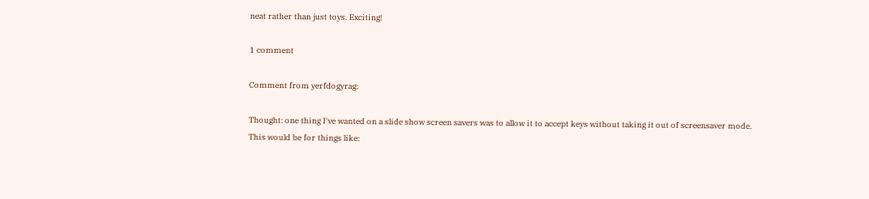neat rather than just toys. Exciting!

1 comment

Comment from yerfdogyrag:

Thought: one thing I've wanted on a slide show screen savers was to allow it to accept keys without taking it out of screensaver mode. This would be for things like: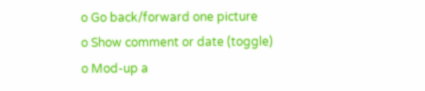o Go back/forward one picture
o Show comment or date (toggle)
o Mod-up a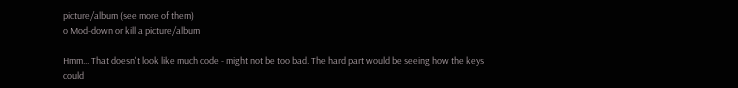picture/album (see more of them)
o Mod-down or kill a picture/album

Hmm... That doesn't look like much code - might not be too bad. The hard part would be seeing how the keys could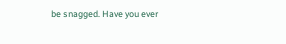be snagged. Have you ever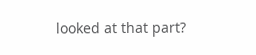looked at that part?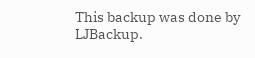This backup was done by LJBackup.